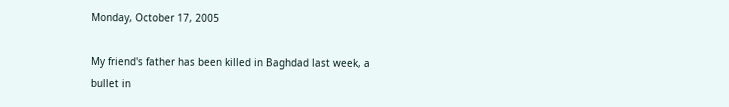Monday, October 17, 2005

My friend's father has been killed in Baghdad last week, a bullet in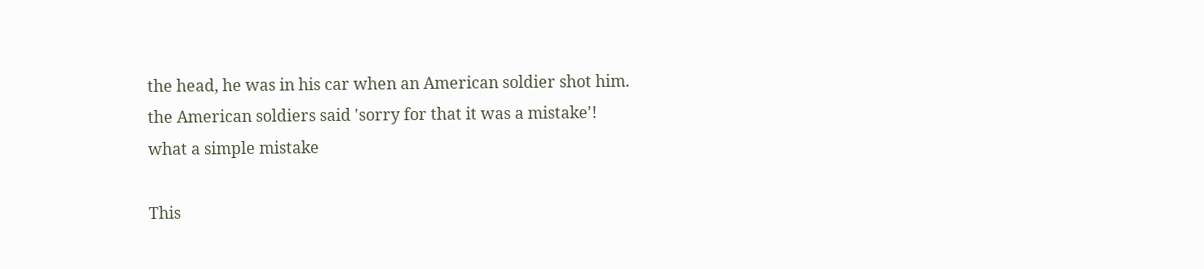the head, he was in his car when an American soldier shot him.
the American soldiers said 'sorry for that it was a mistake'!
what a simple mistake

This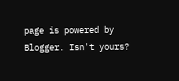page is powered by Blogger. Isn't yours?